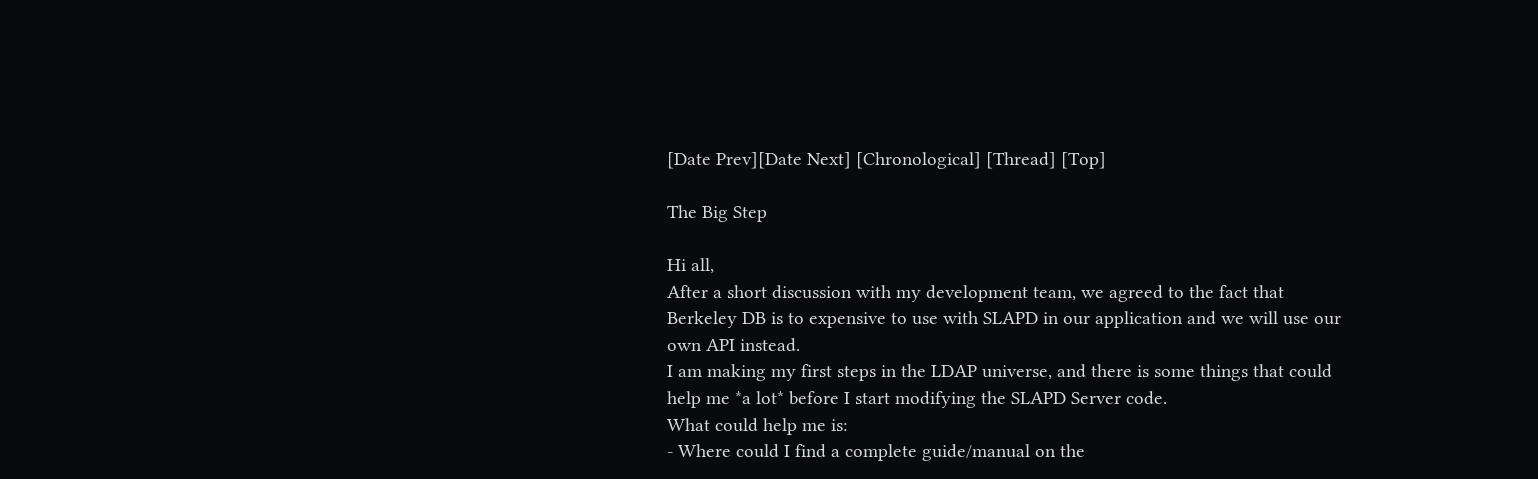[Date Prev][Date Next] [Chronological] [Thread] [Top]

The Big Step

Hi all,
After a short discussion with my development team, we agreed to the fact that Berkeley DB is to expensive to use with SLAPD in our application and we will use our own API instead.
I am making my first steps in the LDAP universe, and there is some things that could help me *a lot* before I start modifying the SLAPD Server code.
What could help me is:
- Where could I find a complete guide/manual on the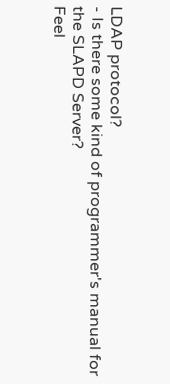LDAP protocol?
- Is there some kind of programmer's manual for the SLAPD Server?
Feel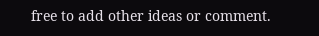free to add other ideas or comment.